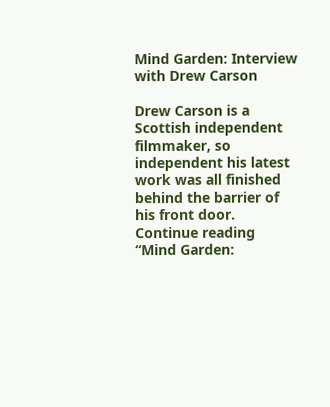Mind Garden: Interview with Drew Carson

Drew Carson is a Scottish independent filmmaker, so independent his latest work was all finished behind the barrier of his front door. Continue reading “Mind Garden: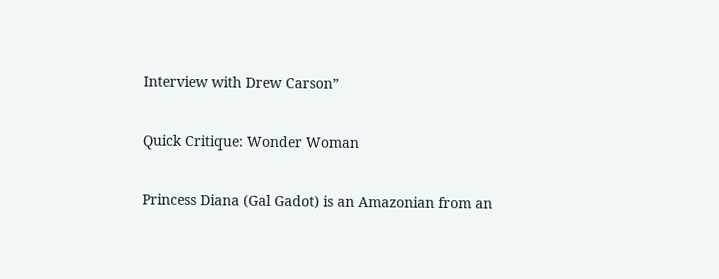Interview with Drew Carson”

Quick Critique: Wonder Woman

Princess Diana (Gal Gadot) is an Amazonian from an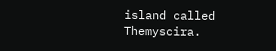island called Themyscira.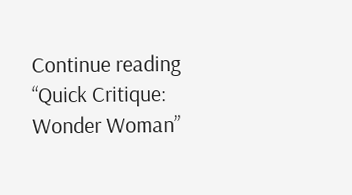Continue reading “Quick Critique: Wonder Woman”